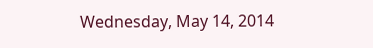Wednesday, May 14, 2014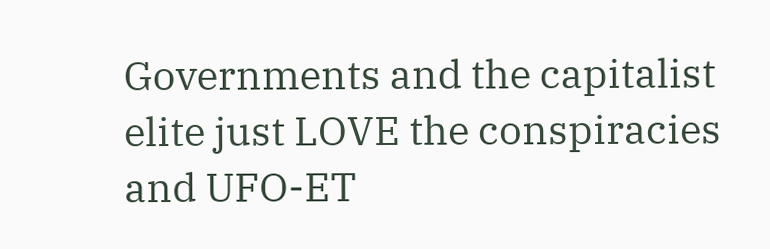Governments and the capitalist elite just LOVE the conspiracies and UFO-ET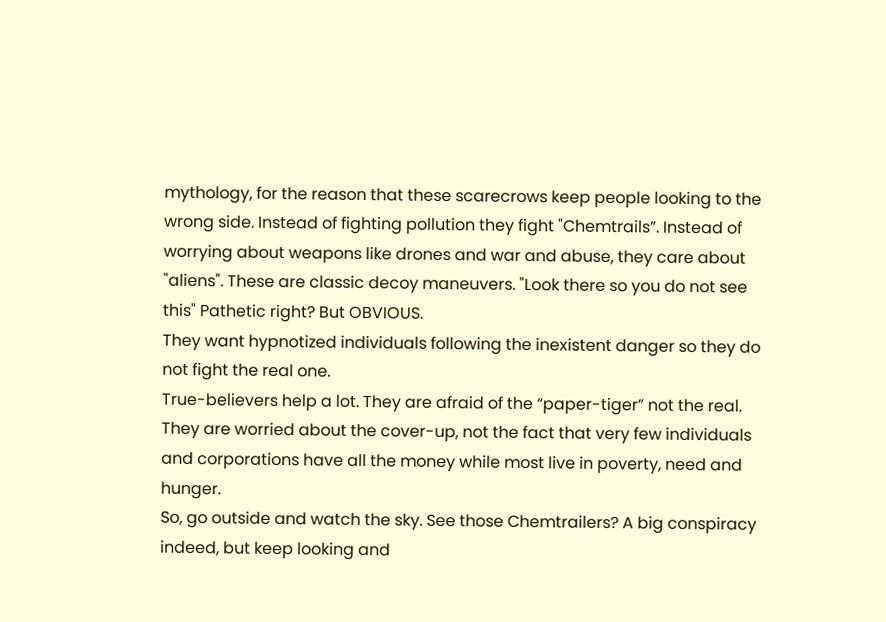mythology, for the reason that these scarecrows keep people looking to the wrong side. Instead of fighting pollution they fight "Chemtrails”. Instead of worrying about weapons like drones and war and abuse, they care about "aliens". These are classic decoy maneuvers. "Look there so you do not see this" Pathetic right? But OBVIOUS.
They want hypnotized individuals following the inexistent danger so they do not fight the real one.
True-believers help a lot. They are afraid of the “paper-tiger” not the real. They are worried about the cover-up, not the fact that very few individuals and corporations have all the money while most live in poverty, need and hunger.
So, go outside and watch the sky. See those Chemtrailers? A big conspiracy indeed, but keep looking and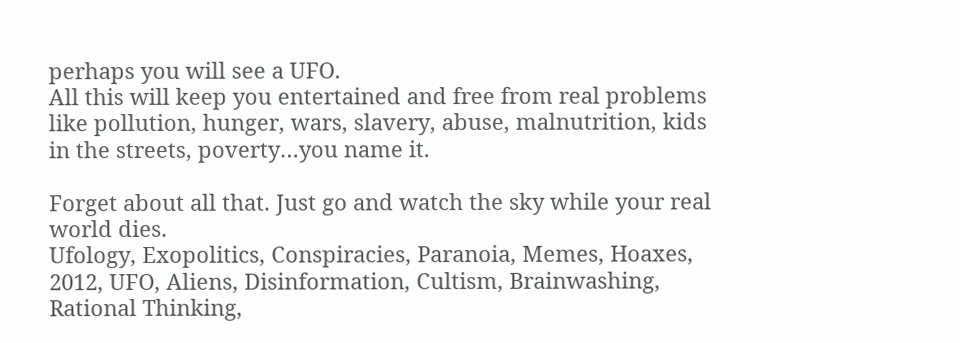perhaps you will see a UFO.
All this will keep you entertained and free from real problems like pollution, hunger, wars, slavery, abuse, malnutrition, kids in the streets, poverty…you name it.

Forget about all that. Just go and watch the sky while your real world dies.
Ufology, Exopolitics, Conspiracies, Paranoia, Memes, Hoaxes, 2012, UFO, Aliens, Disinformation, Cultism, Brainwashing, Rational Thinking,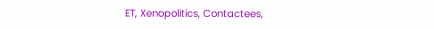ET, Xenopolitics, Contactees,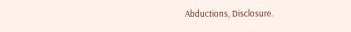Abductions, Disclosure.